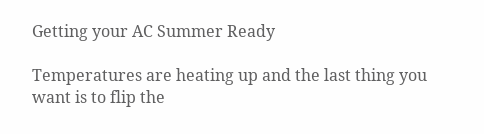Getting your AC Summer Ready

Temperatures are heating up and the last thing you want is to flip the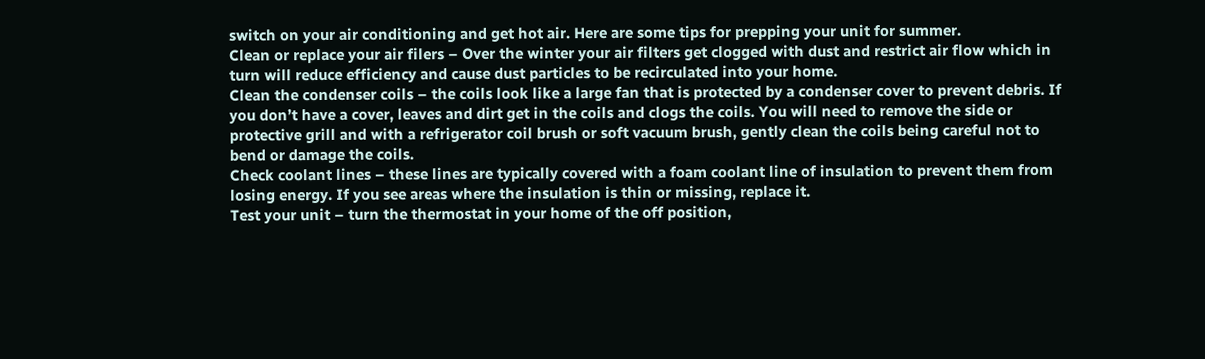switch on your air conditioning and get hot air. Here are some tips for prepping your unit for summer.
Clean or replace your air filers – Over the winter your air filters get clogged with dust and restrict air flow which in turn will reduce efficiency and cause dust particles to be recirculated into your home.
Clean the condenser coils – the coils look like a large fan that is protected by a condenser cover to prevent debris. If you don’t have a cover, leaves and dirt get in the coils and clogs the coils. You will need to remove the side or protective grill and with a refrigerator coil brush or soft vacuum brush, gently clean the coils being careful not to bend or damage the coils.
Check coolant lines – these lines are typically covered with a foam coolant line of insulation to prevent them from losing energy. If you see areas where the insulation is thin or missing, replace it.
Test your unit – turn the thermostat in your home of the off position,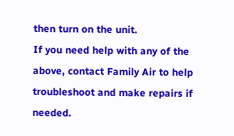then turn on the unit.
If you need help with any of the above, contact Family Air to help troubleshoot and make repairs if needed.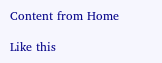Content from Home

Like this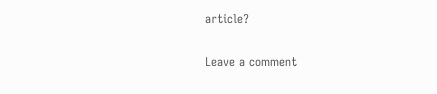article?

Leave a comment